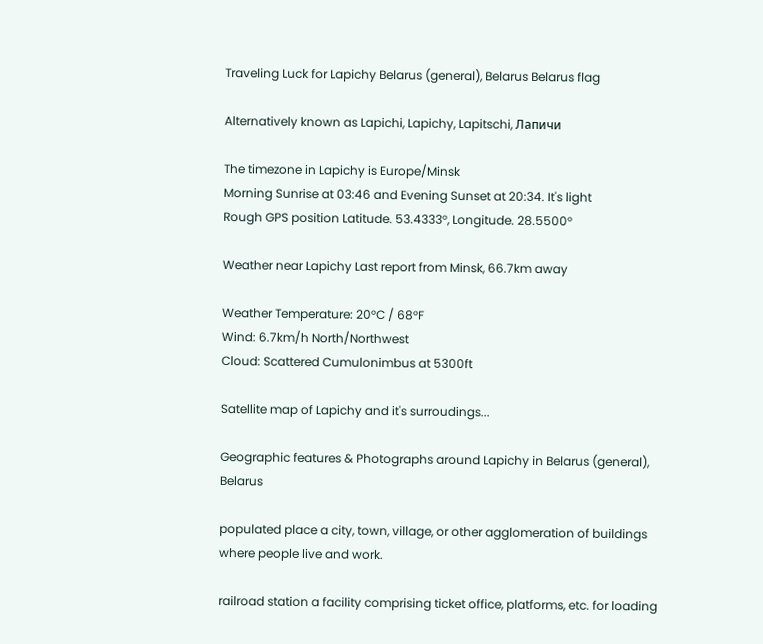Traveling Luck for Lapichy Belarus (general), Belarus Belarus flag

Alternatively known as Lapichi, Lapichy, Lapitschi, Лапичи

The timezone in Lapichy is Europe/Minsk
Morning Sunrise at 03:46 and Evening Sunset at 20:34. It's light
Rough GPS position Latitude. 53.4333°, Longitude. 28.5500°

Weather near Lapichy Last report from Minsk, 66.7km away

Weather Temperature: 20°C / 68°F
Wind: 6.7km/h North/Northwest
Cloud: Scattered Cumulonimbus at 5300ft

Satellite map of Lapichy and it's surroudings...

Geographic features & Photographs around Lapichy in Belarus (general), Belarus

populated place a city, town, village, or other agglomeration of buildings where people live and work.

railroad station a facility comprising ticket office, platforms, etc. for loading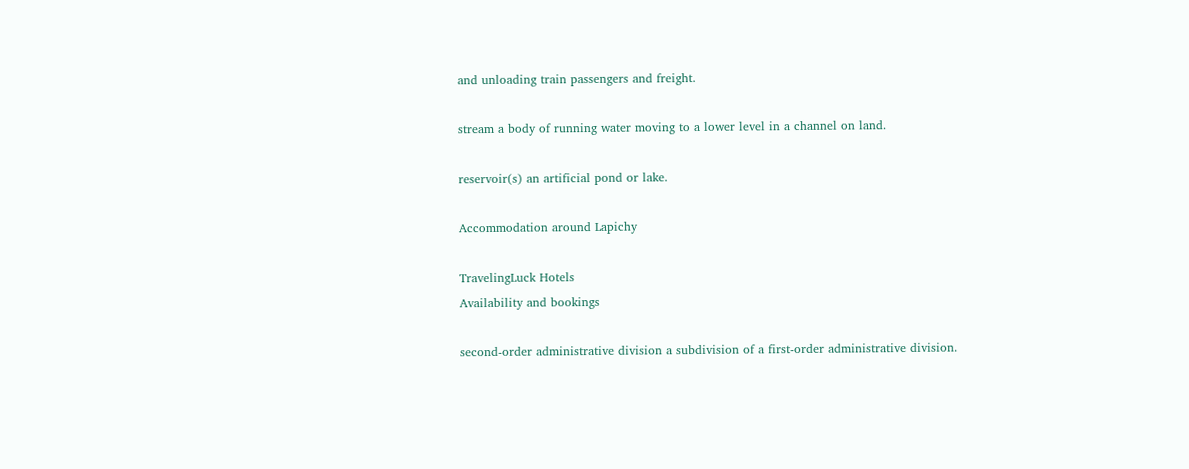and unloading train passengers and freight.

stream a body of running water moving to a lower level in a channel on land.

reservoir(s) an artificial pond or lake.

Accommodation around Lapichy

TravelingLuck Hotels
Availability and bookings

second-order administrative division a subdivision of a first-order administrative division.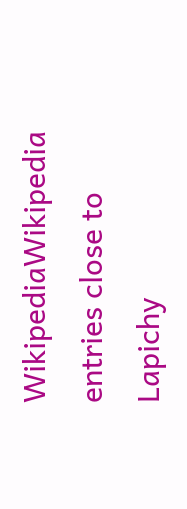WikipediaWikipedia entries close to Lapichy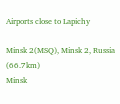Airports close to Lapichy

Minsk 2(MSQ), Minsk 2, Russia (66.7km)
Minsk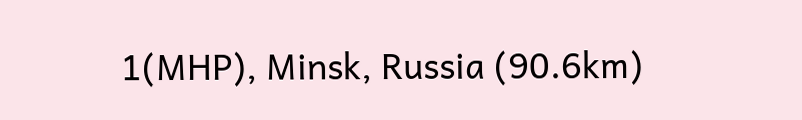1(MHP), Minsk, Russia (90.6km)